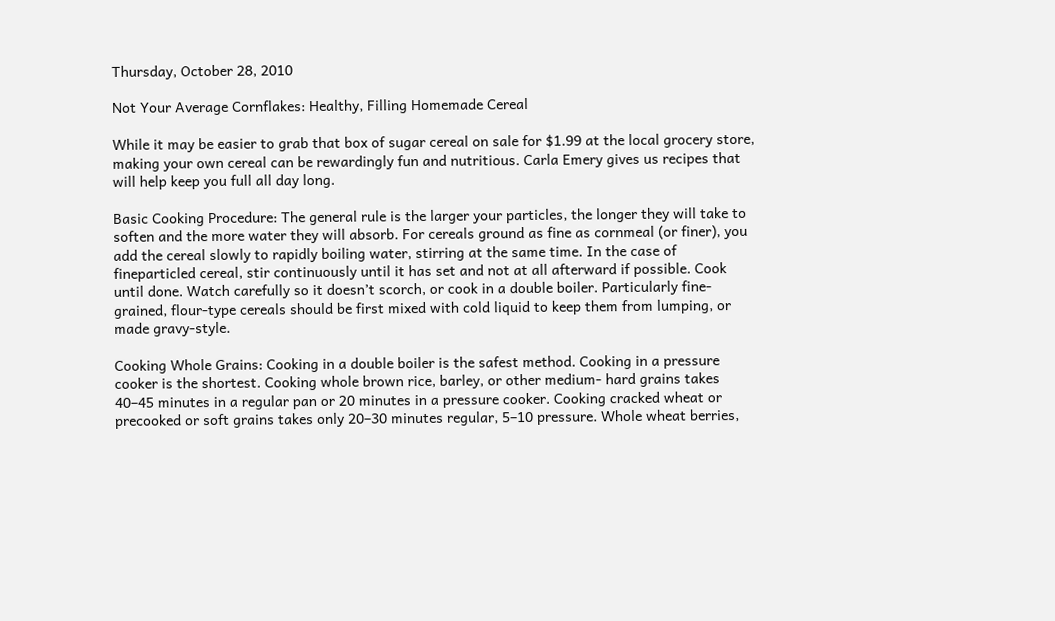Thursday, October 28, 2010

Not Your Average Cornflakes: Healthy, Filling Homemade Cereal

While it may be easier to grab that box of sugar cereal on sale for $1.99 at the local grocery store, making your own cereal can be rewardingly fun and nutritious. Carla Emery gives us recipes that will help keep you full all day long.

Basic Cooking Procedure: The general rule is the larger your particles, the longer they will take to soften and the more water they will absorb. For cereals ground as fine as cornmeal (or finer), you add the cereal slowly to rapidly boiling water, stirring at the same time. In the case of fineparticled cereal, stir continuously until it has set and not at all afterward if possible. Cook until done. Watch carefully so it doesn’t scorch, or cook in a double boiler. Particularly fine-grained, flour-type cereals should be first mixed with cold liquid to keep them from lumping, or made gravy-style.

Cooking Whole Grains: Cooking in a double boiler is the safest method. Cooking in a pressure cooker is the shortest. Cooking whole brown rice, barley, or other medium- hard grains takes 40–45 minutes in a regular pan or 20 minutes in a pressure cooker. Cooking cracked wheat or precooked or soft grains takes only 20–30 minutes regular, 5–10 pressure. Whole wheat berries,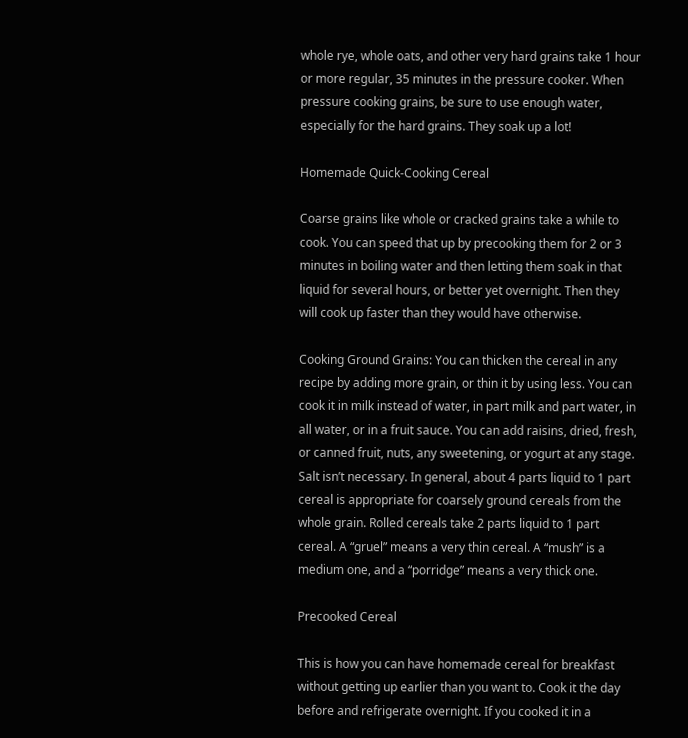whole rye, whole oats, and other very hard grains take 1 hour or more regular, 35 minutes in the pressure cooker. When pressure cooking grains, be sure to use enough water, especially for the hard grains. They soak up a lot!

Homemade Quick-Cooking Cereal

Coarse grains like whole or cracked grains take a while to cook. You can speed that up by precooking them for 2 or 3 minutes in boiling water and then letting them soak in that liquid for several hours, or better yet overnight. Then they will cook up faster than they would have otherwise.

Cooking Ground Grains: You can thicken the cereal in any recipe by adding more grain, or thin it by using less. You can cook it in milk instead of water, in part milk and part water, in all water, or in a fruit sauce. You can add raisins, dried, fresh, or canned fruit, nuts, any sweetening, or yogurt at any stage. Salt isn’t necessary. In general, about 4 parts liquid to 1 part cereal is appropriate for coarsely ground cereals from the whole grain. Rolled cereals take 2 parts liquid to 1 part cereal. A “gruel” means a very thin cereal. A “mush” is a medium one, and a “porridge” means a very thick one.

Precooked Cereal

This is how you can have homemade cereal for breakfast without getting up earlier than you want to. Cook it the day before and refrigerate overnight. If you cooked it in a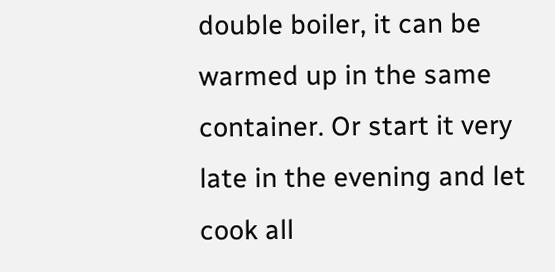double boiler, it can be warmed up in the same container. Or start it very late in the evening and let cook all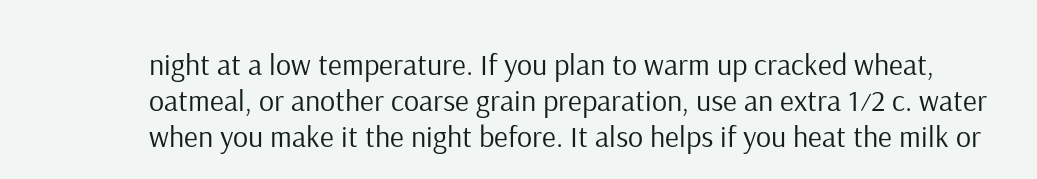night at a low temperature. If you plan to warm up cracked wheat, oatmeal, or another coarse grain preparation, use an extra 1⁄2 c. water when you make it the night before. It also helps if you heat the milk or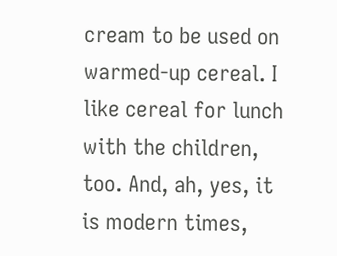cream to be used on warmed-up cereal. I like cereal for lunch with the children, too. And, ah, yes, it is modern times,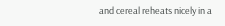and cereal reheats nicely in a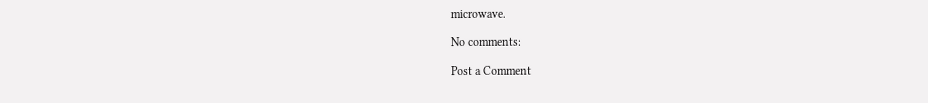microwave.

No comments:

Post a Comment